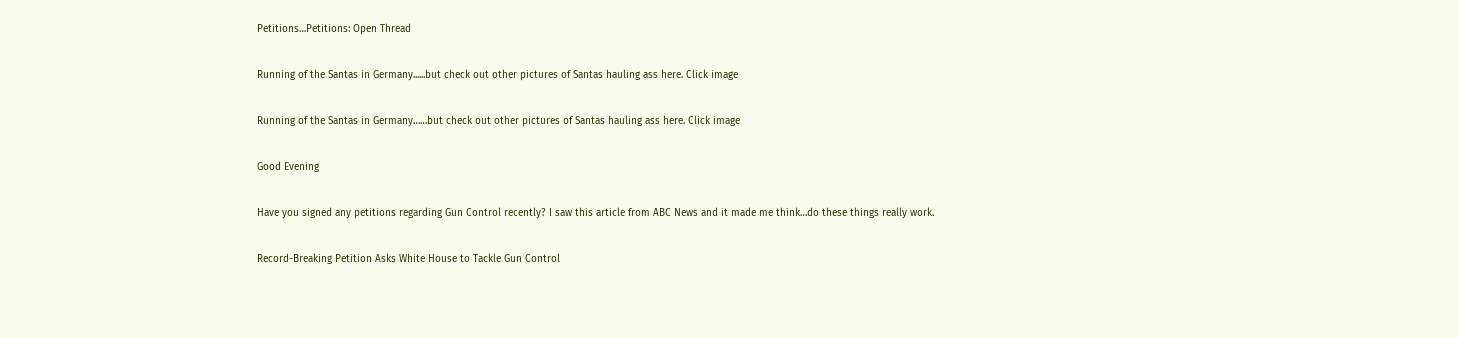Petitions…Petitions: Open Thread

Running of the Santas in Germany......but check out other pictures of Santas hauling ass here. Click image

Running of the Santas in Germany……but check out other pictures of Santas hauling ass here. Click image

Good Evening

Have you signed any petitions regarding Gun Control recently? I saw this article from ABC News and it made me think…do these things really work.

Record-Breaking Petition Asks White House to Tackle Gun Control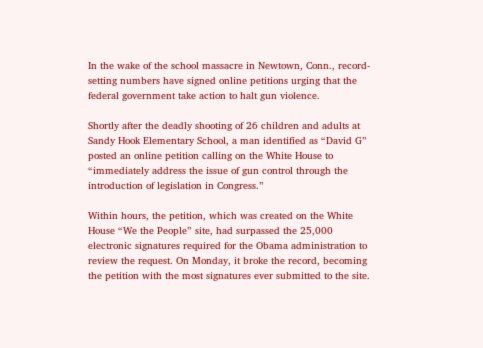In the wake of the school massacre in Newtown, Conn., record-setting numbers have signed online petitions urging that the federal government take action to halt gun violence.

Shortly after the deadly shooting of 26 children and adults at Sandy Hook Elementary School, a man identified as “David G” posted an online petition calling on the White House to “immediately address the issue of gun control through the introduction of legislation in Congress.”

Within hours, the petition, which was created on the White House “We the People” site, had surpassed the 25,000 electronic signatures required for the Obama administration to review the request. On Monday, it broke the record, becoming the petition with the most signatures ever submitted to the site.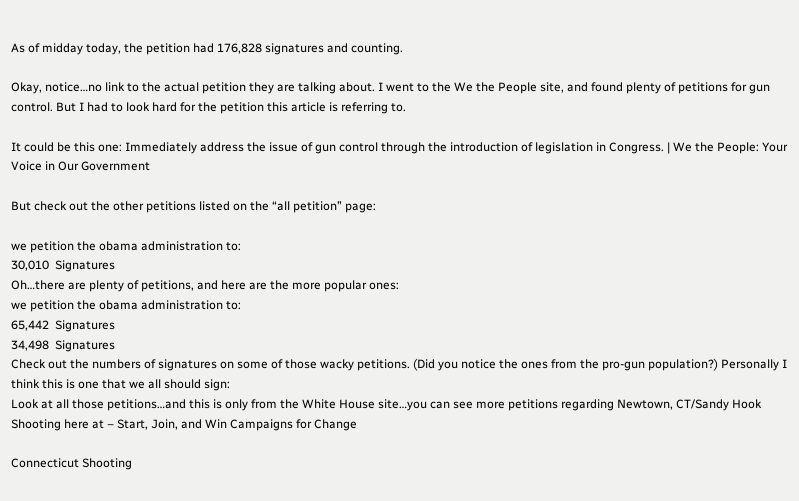As of midday today, the petition had 176,828 signatures and counting.

Okay, notice…no link to the actual petition they are talking about. I went to the We the People site, and found plenty of petitions for gun control. But I had to look hard for the petition this article is referring to.

It could be this one: Immediately address the issue of gun control through the introduction of legislation in Congress. | We the People: Your Voice in Our Government

But check out the other petitions listed on the “all petition” page:

we petition the obama administration to:
30,010  Signatures
Oh…there are plenty of petitions, and here are the more popular ones:
we petition the obama administration to:
65,442  Signatures
34,498  Signatures
Check out the numbers of signatures on some of those wacky petitions. (Did you notice the ones from the pro-gun population?) Personally I think this is one that we all should sign:
Look at all those petitions…and this is only from the White House site…you can see more petitions regarding Newtown, CT/Sandy Hook Shooting here at – Start, Join, and Win Campaigns for Change

Connecticut Shooting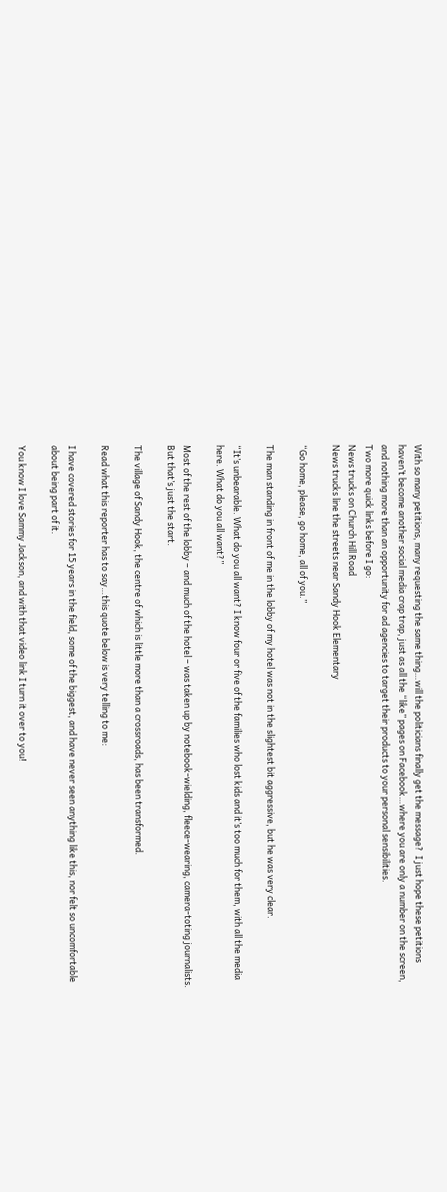With so many petitions, many requesting the same thing…will the politicians finally get the message?  I just hope these petitions haven’t become another social media crap trap, just as all the “like” pages on Facebook…where you are only a number on the screen, and nothing more than an opportunity for ad agencies to target their products to your personal sensibilities.
Two more quick links before I go:
News trucks on Church Hill Road
News trucks line the streets near Sandy Hook Elementary

“Go home, please, go home, all of you.”

The man standing in front of me in the lobby of my hotel was not in the slightest bit aggressive, but he was very clear.

“It’s unbearable. What do you all want? I know four or five of the families who lost kids and it’s too much for them, with all the media here. What do you all want?”

Most of the rest of the lobby – and much of the hotel – was taken up by notebook-wielding, fleece-wearing, camera-toting journalists. But that’s just the start.

The village of Sandy Hook, the centre of which is little more than a crossroads, has been transformed.

Read what this reporter has to say…this quote below is very telling to me:

I have covered stories for 15 years in the field, some of the biggest, and have never seen anything like this, nor felt so uncomfortable about being part of it.

You know I love Sammy Jackson, and with that video link I turn it over to you!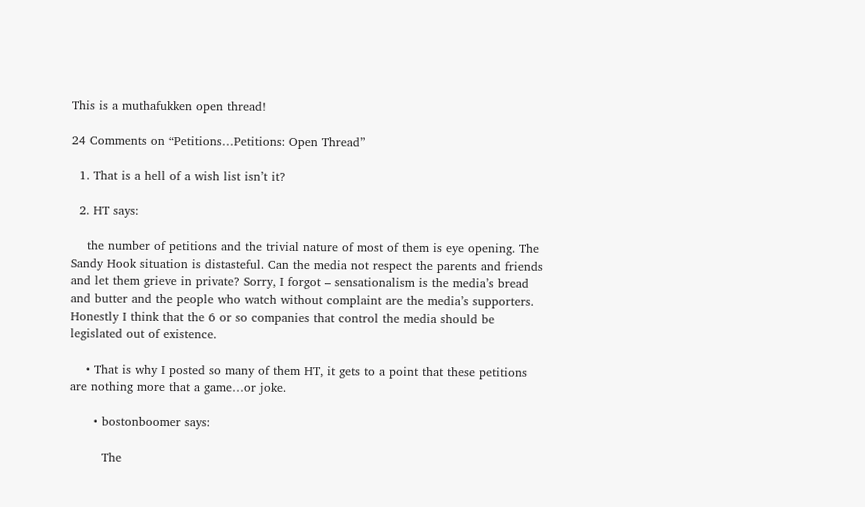This is a muthafukken open thread!

24 Comments on “Petitions…Petitions: Open Thread”

  1. That is a hell of a wish list isn’t it?

  2. HT says:

    the number of petitions and the trivial nature of most of them is eye opening. The Sandy Hook situation is distasteful. Can the media not respect the parents and friends and let them grieve in private? Sorry, I forgot – sensationalism is the media’s bread and butter and the people who watch without complaint are the media’s supporters. Honestly I think that the 6 or so companies that control the media should be legislated out of existence.

    • That is why I posted so many of them HT, it gets to a point that these petitions are nothing more that a game…or joke.

      • bostonboomer says:

        The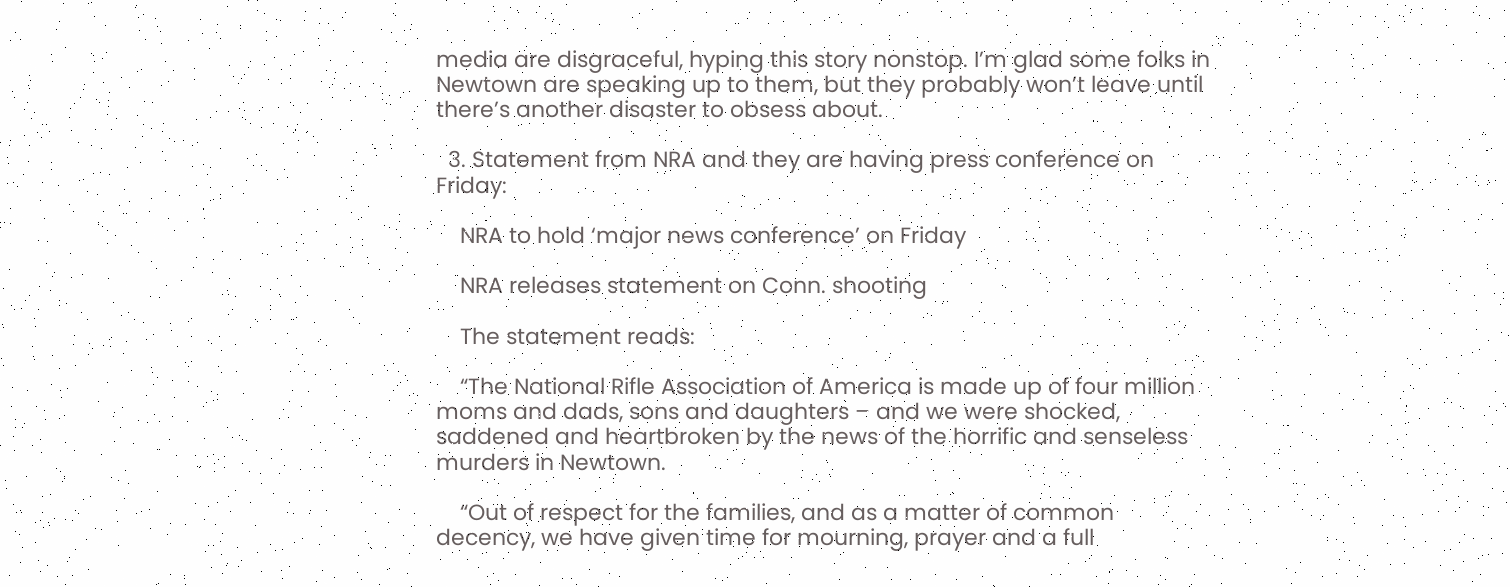media are disgraceful, hyping this story nonstop. I’m glad some folks in Newtown are speaking up to them, but they probably won’t leave until there’s another disaster to obsess about.

  3. Statement from NRA and they are having press conference on Friday:

    NRA to hold ‘major news conference’ on Friday

    NRA releases statement on Conn. shooting

    The statement reads:

    “The National Rifle Association of America is made up of four million moms and dads, sons and daughters – and we were shocked, saddened and heartbroken by the news of the horrific and senseless murders in Newtown.

    “Out of respect for the families, and as a matter of common decency, we have given time for mourning, prayer and a full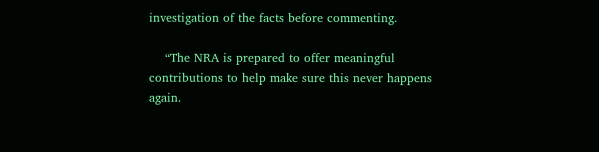investigation of the facts before commenting.

    “The NRA is prepared to offer meaningful contributions to help make sure this never happens again.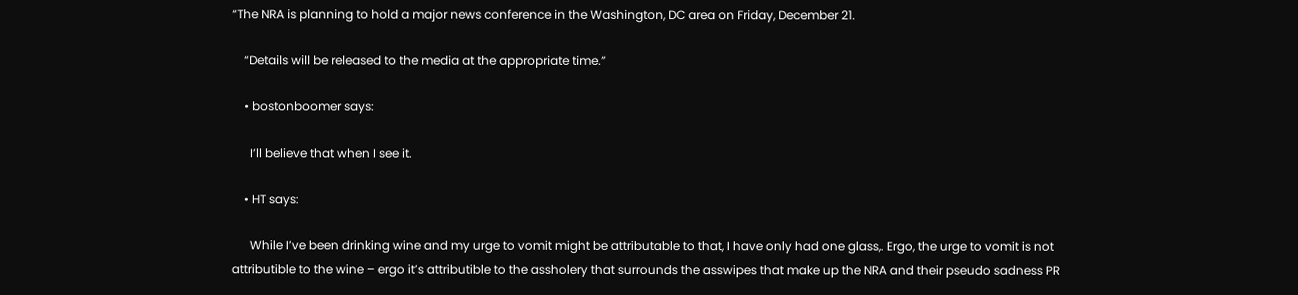“The NRA is planning to hold a major news conference in the Washington, DC area on Friday, December 21.

    “Details will be released to the media at the appropriate time.”

    • bostonboomer says:

      I’ll believe that when I see it.

    • HT says:

      While I’ve been drinking wine and my urge to vomit might be attributable to that, I have only had one glass,. Ergo, the urge to vomit is not attributible to the wine – ergo it’s attributible to the assholery that surrounds the asswipes that make up the NRA and their pseudo sadness PR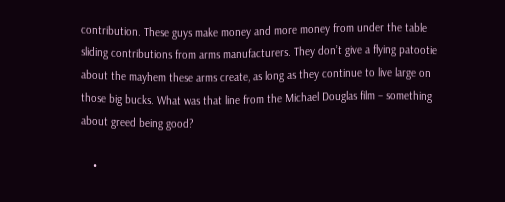contribution. These guys make money and more money from under the table sliding contributions from arms manufacturers. They don’t give a flying patootie about the mayhem these arms create, as long as they continue to live large on those big bucks. What was that line from the Michael Douglas film – something about greed being good?

    •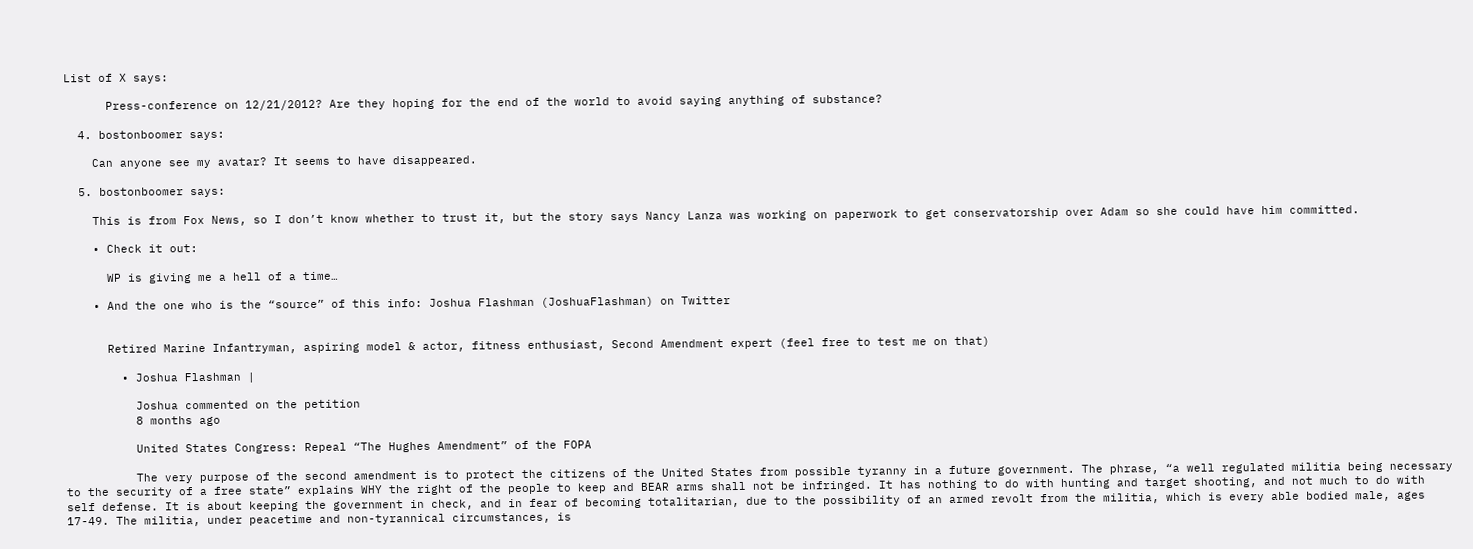List of X says:

      Press-conference on 12/21/2012? Are they hoping for the end of the world to avoid saying anything of substance?

  4. bostonboomer says:

    Can anyone see my avatar? It seems to have disappeared.

  5. bostonboomer says:

    This is from Fox News, so I don’t know whether to trust it, but the story says Nancy Lanza was working on paperwork to get conservatorship over Adam so she could have him committed.

    • Check it out:

      WP is giving me a hell of a time…

    • And the one who is the “source” of this info: Joshua Flashman (JoshuaFlashman) on Twitter


      Retired Marine Infantryman, aspiring model & actor, fitness enthusiast, Second Amendment expert (feel free to test me on that)

        • Joshua Flashman |

          Joshua commented on the petition
          8 months ago

          United States Congress: Repeal “The Hughes Amendment” of the FOPA

          The very purpose of the second amendment is to protect the citizens of the United States from possible tyranny in a future government. The phrase, “a well regulated militia being necessary to the security of a free state” explains WHY the right of the people to keep and BEAR arms shall not be infringed. It has nothing to do with hunting and target shooting, and not much to do with self defense. It is about keeping the government in check, and in fear of becoming totalitarian, due to the possibility of an armed revolt from the militia, which is every able bodied male, ages 17-49. The militia, under peacetime and non-tyrannical circumstances, is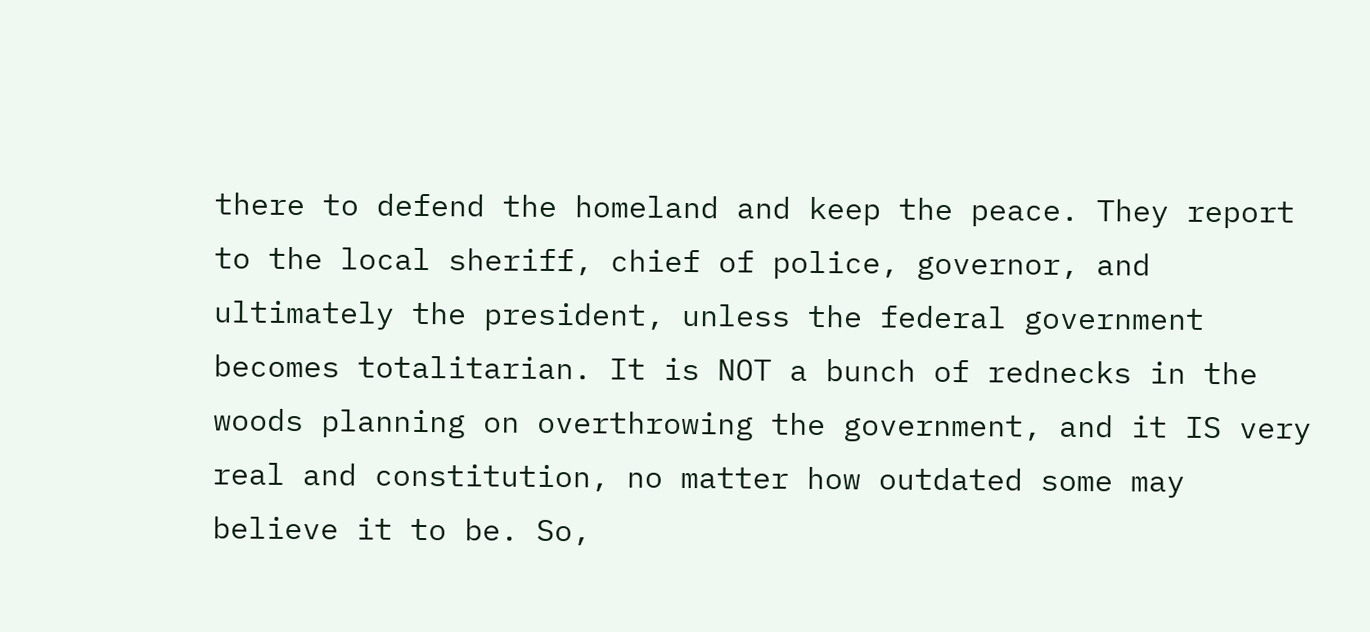there to defend the homeland and keep the peace. They report to the local sheriff, chief of police, governor, and ultimately the president, unless the federal government becomes totalitarian. It is NOT a bunch of rednecks in the woods planning on overthrowing the government, and it IS very real and constitution, no matter how outdated some may believe it to be. So,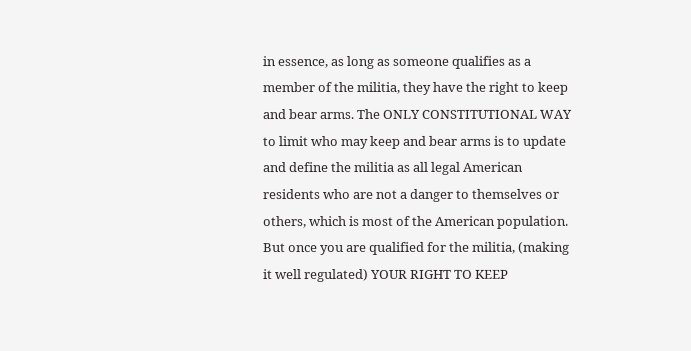in essence, as long as someone qualifies as a member of the militia, they have the right to keep and bear arms. The ONLY CONSTITUTIONAL WAY to limit who may keep and bear arms is to update and define the militia as all legal American residents who are not a danger to themselves or others, which is most of the American population. But once you are qualified for the militia, (making it well regulated) YOUR RIGHT TO KEEP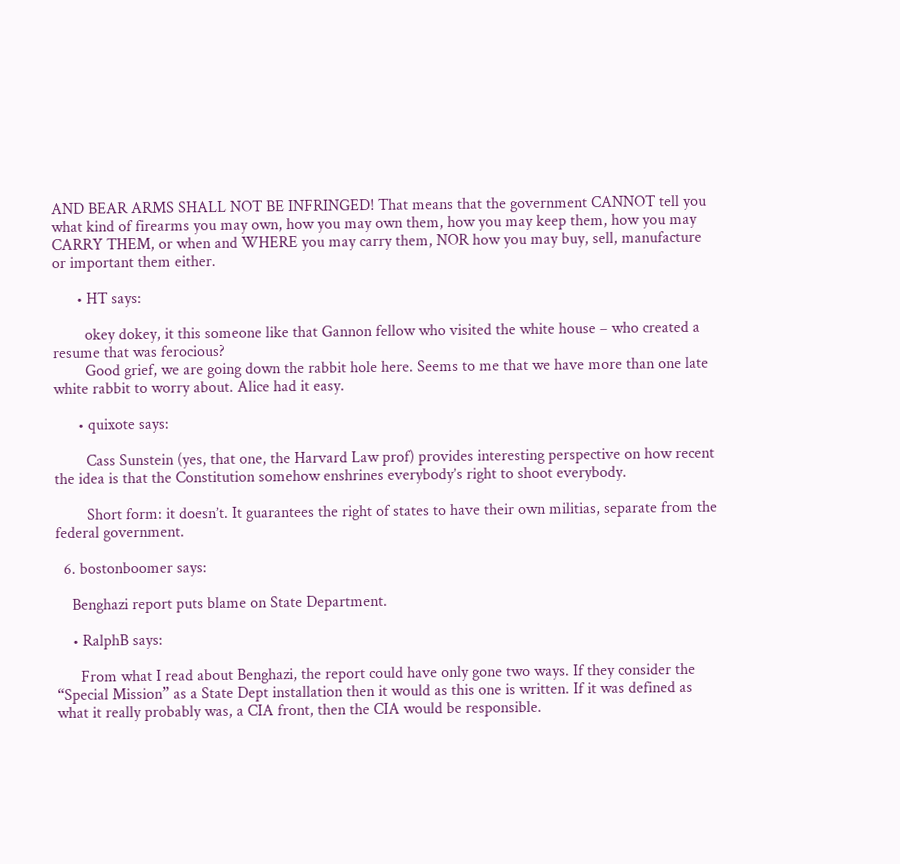AND BEAR ARMS SHALL NOT BE INFRINGED! That means that the government CANNOT tell you what kind of firearms you may own, how you may own them, how you may keep them, how you may CARRY THEM, or when and WHERE you may carry them, NOR how you may buy, sell, manufacture or important them either.

      • HT says:

        okey dokey, it this someone like that Gannon fellow who visited the white house – who created a resume that was ferocious?
        Good grief, we are going down the rabbit hole here. Seems to me that we have more than one late white rabbit to worry about. Alice had it easy.

      • quixote says:

        Cass Sunstein (yes, that one, the Harvard Law prof) provides interesting perspective on how recent the idea is that the Constitution somehow enshrines everybody’s right to shoot everybody.

        Short form: it doesn’t. It guarantees the right of states to have their own militias, separate from the federal government.

  6. bostonboomer says:

    Benghazi report puts blame on State Department.

    • RalphB says:

      From what I read about Benghazi, the report could have only gone two ways. If they consider the “Special Mission” as a State Dept installation then it would as this one is written. If it was defined as what it really probably was, a CIA front, then the CIA would be responsible.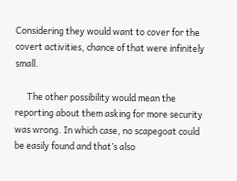Considering they would want to cover for the covert activities, chance of that were infinitely small.

      The other possibility would mean the reporting about them asking for more security was wrong. In which case, no scapegoat could be easily found and that’s also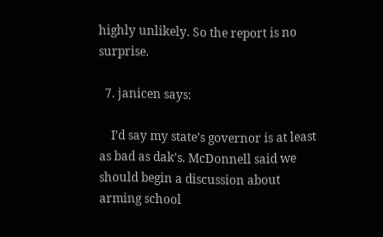highly unlikely. So the report is no surprise.

  7. janicen says:

    I’d say my state’s governor is at least as bad as dak’s. McDonnell said we should begin a discussion about arming school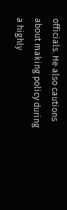officials. He also cautions about making policy during a highly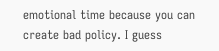emotional time because you can create bad policy. I guess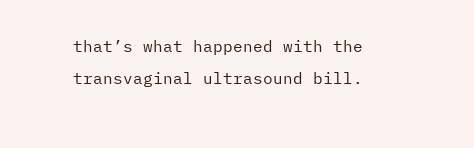that’s what happened with the transvaginal ultrasound bill.